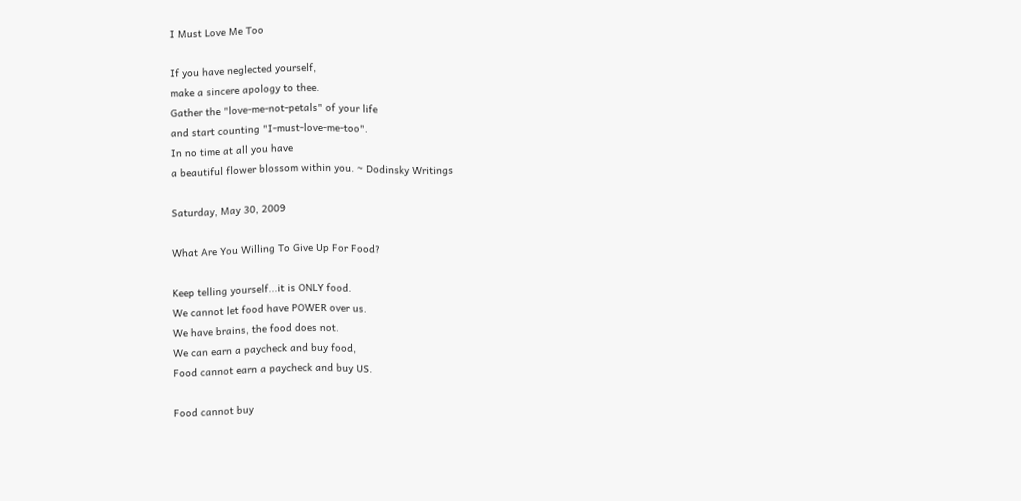I Must Love Me Too

If you have neglected yourself,
make a sincere apology to thee.
Gather the "love-me-not-petals" of your life
and start counting "I-must-love-me-too".
In no time at all you have
a beautiful flower blossom within you. ~ Dodinsky Writings

Saturday, May 30, 2009

What Are You Willing To Give Up For Food?

Keep telling yourself...it is ONLY food.
We cannot let food have POWER over us.
We have brains, the food does not.
We can earn a paycheck and buy food,
Food cannot earn a paycheck and buy US.

Food cannot buy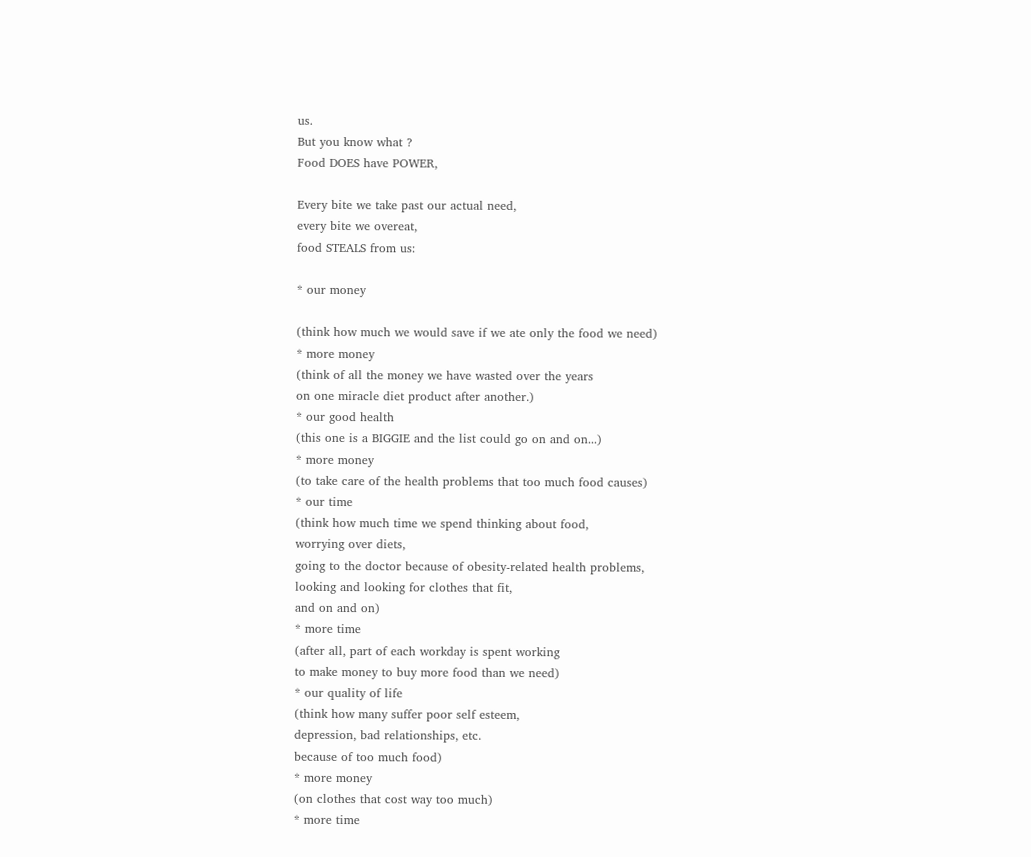us.
But you know what ?
Food DOES have POWER,

Every bite we take past our actual need,
every bite we overeat,
food STEALS from us:

* our money

(think how much we would save if we ate only the food we need)
* more money
(think of all the money we have wasted over the years
on one miracle diet product after another.)
* our good health
(this one is a BIGGIE and the list could go on and on...)
* more money
(to take care of the health problems that too much food causes)
* our time
(think how much time we spend thinking about food,
worrying over diets,
going to the doctor because of obesity-related health problems,
looking and looking for clothes that fit,
and on and on)
* more time
(after all, part of each workday is spent working
to make money to buy more food than we need)
* our quality of life
(think how many suffer poor self esteem,
depression, bad relationships, etc.
because of too much food)
* more money
(on clothes that cost way too much)
* more time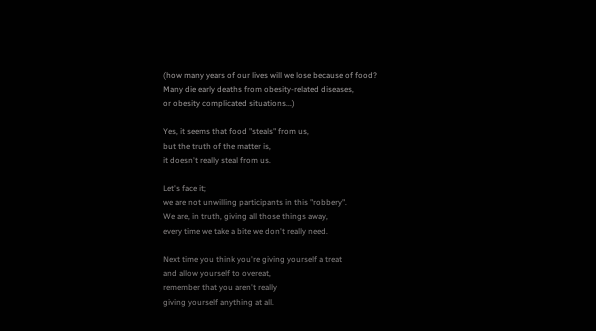(how many years of our lives will we lose because of food?
Many die early deaths from obesity-related diseases,
or obesity complicated situations...)

Yes, it seems that food "steals" from us,
but the truth of the matter is,
it doesn't really steal from us.

Let's face it;
we are not unwilling participants in this "robbery".
We are, in truth, giving all those things away,
every time we take a bite we don't really need.

Next time you think you're giving yourself a treat
and allow yourself to overeat,
remember that you aren't really
giving yourself anything at all.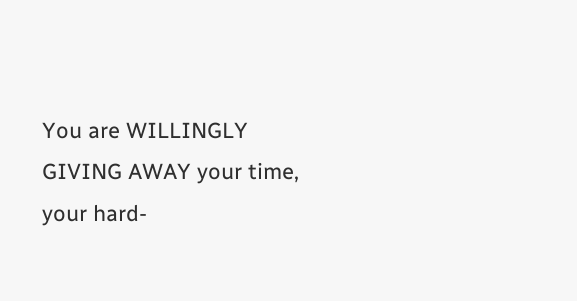You are WILLINGLY GIVING AWAY your time,
your hard-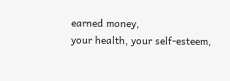earned money,
your health, your self-esteem,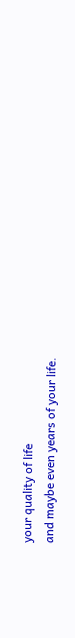your quality of life
and maybe even years of your life.